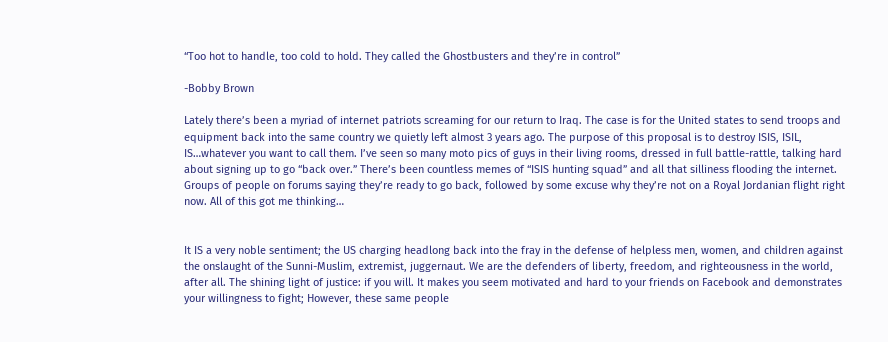“Too hot to handle, too cold to hold. They called the Ghostbusters and they’re in control”

-Bobby Brown

Lately there’s been a myriad of internet patriots screaming for our return to Iraq. The case is for the United states to send troops and equipment back into the same country we quietly left almost 3 years ago. The purpose of this proposal is to destroy ISIS, ISIL, IS…whatever you want to call them. I’ve seen so many moto pics of guys in their living rooms, dressed in full battle-rattle, talking hard about signing up to go “back over.” There’s been countless memes of “ISIS hunting squad” and all that silliness flooding the internet. Groups of people on forums saying they’re ready to go back, followed by some excuse why they’re not on a Royal Jordanian flight right now. All of this got me thinking…


It IS a very noble sentiment; the US charging headlong back into the fray in the defense of helpless men, women, and children against the onslaught of the Sunni-Muslim, extremist, juggernaut. We are the defenders of liberty, freedom, and righteousness in the world, after all. The shining light of justice: if you will. It makes you seem motivated and hard to your friends on Facebook and demonstrates your willingness to fight; However, these same people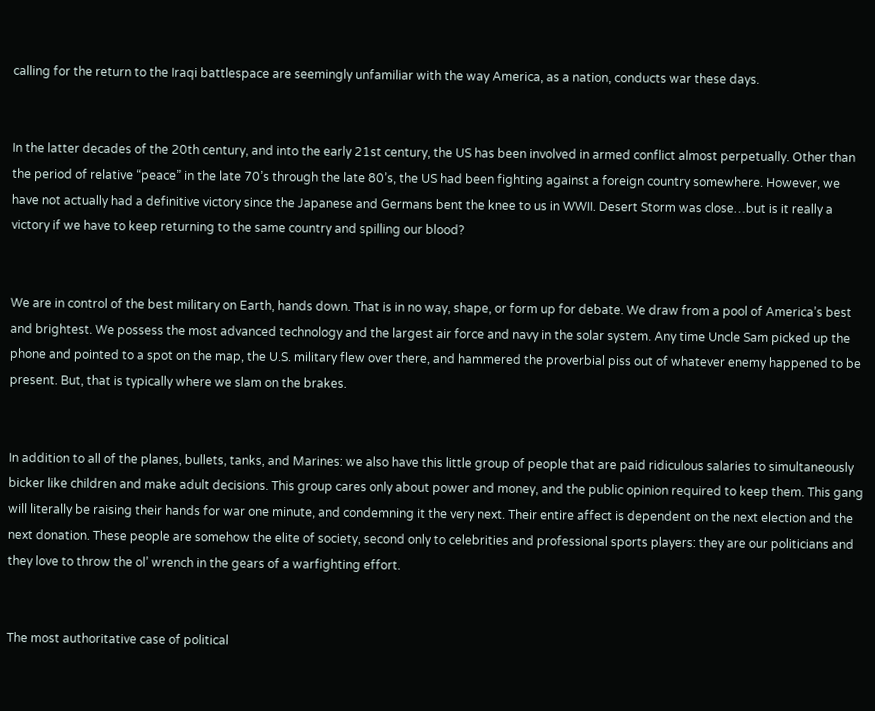calling for the return to the Iraqi battlespace are seemingly unfamiliar with the way America, as a nation, conducts war these days.


In the latter decades of the 20th century, and into the early 21st century, the US has been involved in armed conflict almost perpetually. Other than the period of relative “peace” in the late 70’s through the late 80’s, the US had been fighting against a foreign country somewhere. However, we have not actually had a definitive victory since the Japanese and Germans bent the knee to us in WWII. Desert Storm was close…but is it really a victory if we have to keep returning to the same country and spilling our blood?


We are in control of the best military on Earth, hands down. That is in no way, shape, or form up for debate. We draw from a pool of America’s best and brightest. We possess the most advanced technology and the largest air force and navy in the solar system. Any time Uncle Sam picked up the phone and pointed to a spot on the map, the U.S. military flew over there, and hammered the proverbial piss out of whatever enemy happened to be present. But, that is typically where we slam on the brakes.


In addition to all of the planes, bullets, tanks, and Marines: we also have this little group of people that are paid ridiculous salaries to simultaneously bicker like children and make adult decisions. This group cares only about power and money, and the public opinion required to keep them. This gang will literally be raising their hands for war one minute, and condemning it the very next. Their entire affect is dependent on the next election and the next donation. These people are somehow the elite of society, second only to celebrities and professional sports players: they are our politicians and they love to throw the ol’ wrench in the gears of a warfighting effort.


The most authoritative case of political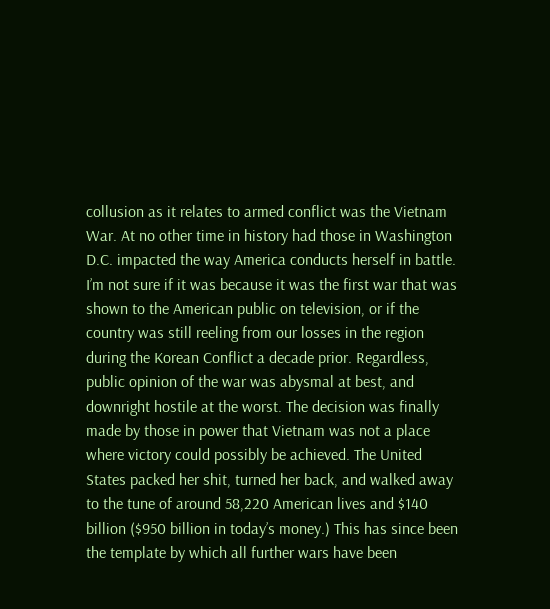collusion as it relates to armed conflict was the Vietnam War. At no other time in history had those in Washington D.C. impacted the way America conducts herself in battle. I’m not sure if it was because it was the first war that was shown to the American public on television, or if the country was still reeling from our losses in the region during the Korean Conflict a decade prior. Regardless, public opinion of the war was abysmal at best, and downright hostile at the worst. The decision was finally made by those in power that Vietnam was not a place where victory could possibly be achieved. The United States packed her shit, turned her back, and walked away to the tune of around 58,220 American lives and $140 billion ($950 billion in today’s money.) This has since been the template by which all further wars have been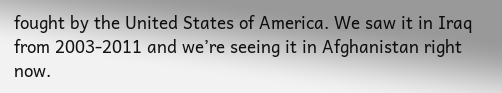fought by the United States of America. We saw it in Iraq from 2003-2011 and we’re seeing it in Afghanistan right now.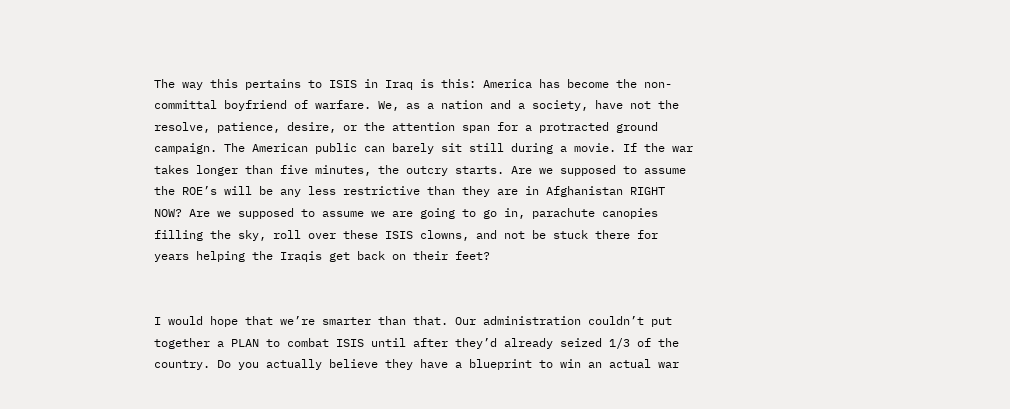The way this pertains to ISIS in Iraq is this: America has become the non-committal boyfriend of warfare. We, as a nation and a society, have not the resolve, patience, desire, or the attention span for a protracted ground campaign. The American public can barely sit still during a movie. If the war takes longer than five minutes, the outcry starts. Are we supposed to assume the ROE’s will be any less restrictive than they are in Afghanistan RIGHT NOW? Are we supposed to assume we are going to go in, parachute canopies filling the sky, roll over these ISIS clowns, and not be stuck there for years helping the Iraqis get back on their feet?


I would hope that we’re smarter than that. Our administration couldn’t put together a PLAN to combat ISIS until after they’d already seized 1/3 of the country. Do you actually believe they have a blueprint to win an actual war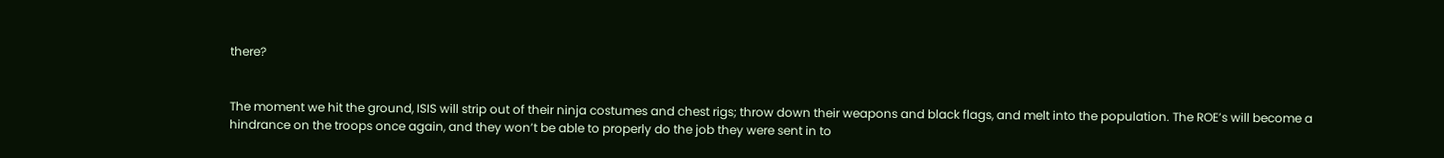there?


The moment we hit the ground, ISIS will strip out of their ninja costumes and chest rigs; throw down their weapons and black flags, and melt into the population. The ROE’s will become a hindrance on the troops once again, and they won’t be able to properly do the job they were sent in to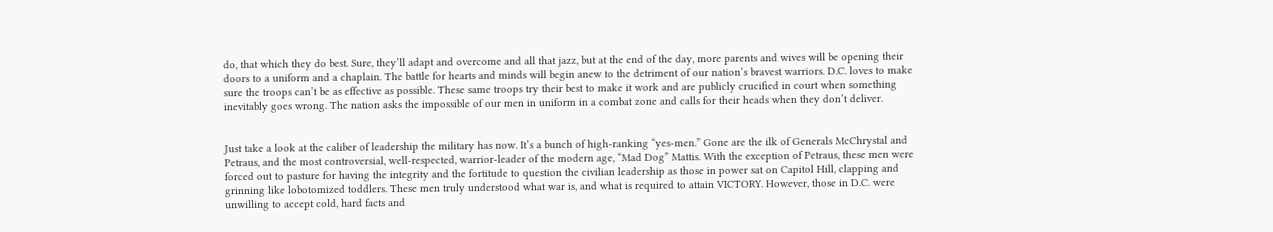do, that which they do best. Sure, they’ll adapt and overcome and all that jazz, but at the end of the day, more parents and wives will be opening their doors to a uniform and a chaplain. The battle for hearts and minds will begin anew to the detriment of our nation’s bravest warriors. D.C. loves to make sure the troops can’t be as effective as possible. These same troops try their best to make it work and are publicly crucified in court when something inevitably goes wrong. The nation asks the impossible of our men in uniform in a combat zone and calls for their heads when they don’t deliver.


Just take a look at the caliber of leadership the military has now. It’s a bunch of high-ranking “yes-men.” Gone are the ilk of Generals McChrystal and Petraus, and the most controversial, well-respected, warrior-leader of the modern age, “Mad Dog” Mattis. With the exception of Petraus, these men were forced out to pasture for having the integrity and the fortitude to question the civilian leadership as those in power sat on Capitol Hill, clapping and grinning like lobotomized toddlers. These men truly understood what war is, and what is required to attain VICTORY. However, those in D.C. were unwilling to accept cold, hard facts and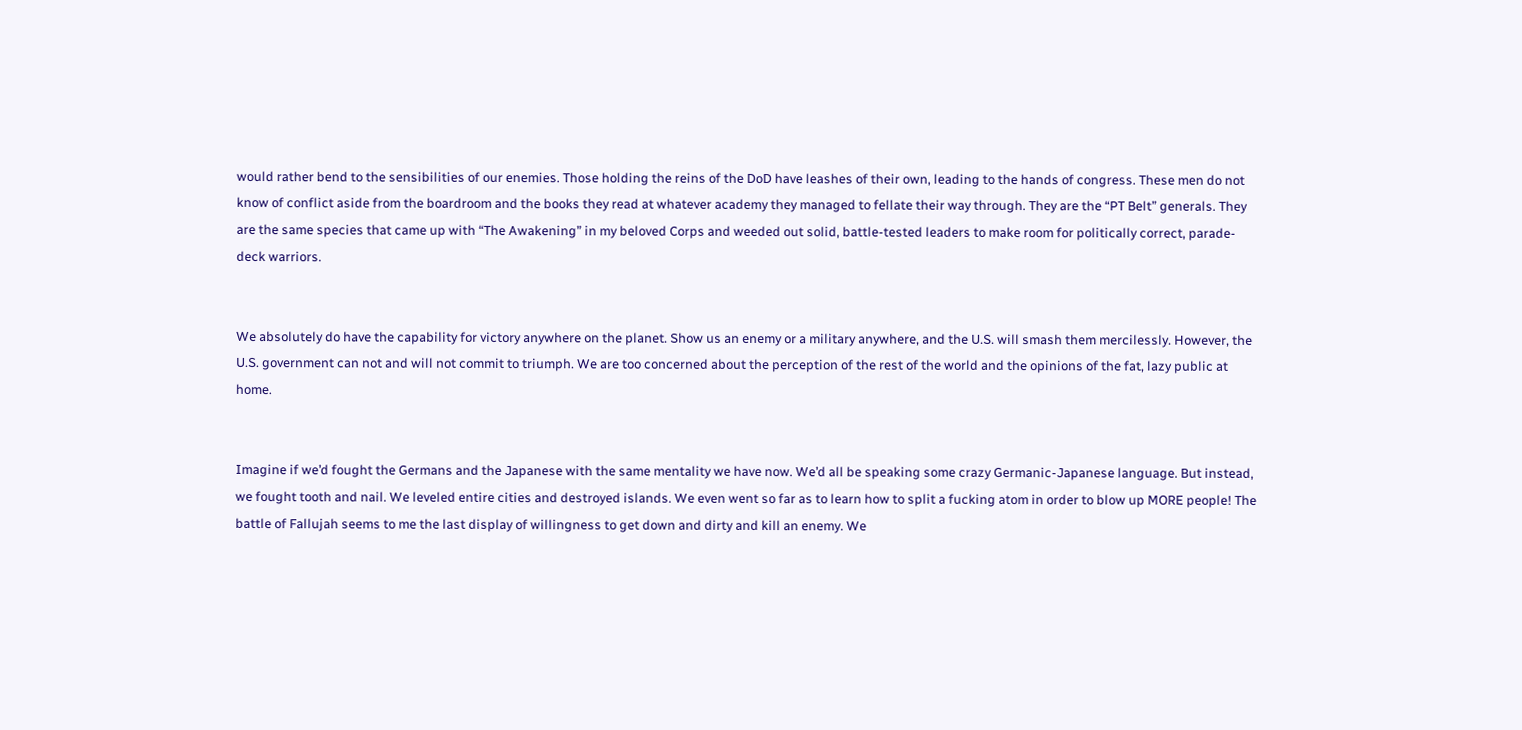would rather bend to the sensibilities of our enemies. Those holding the reins of the DoD have leashes of their own, leading to the hands of congress. These men do not know of conflict aside from the boardroom and the books they read at whatever academy they managed to fellate their way through. They are the “PT Belt” generals. They are the same species that came up with “The Awakening” in my beloved Corps and weeded out solid, battle-tested leaders to make room for politically correct, parade-deck warriors.


We absolutely do have the capability for victory anywhere on the planet. Show us an enemy or a military anywhere, and the U.S. will smash them mercilessly. However, the U.S. government can not and will not commit to triumph. We are too concerned about the perception of the rest of the world and the opinions of the fat, lazy public at home.


Imagine if we’d fought the Germans and the Japanese with the same mentality we have now. We’d all be speaking some crazy Germanic-Japanese language. But instead, we fought tooth and nail. We leveled entire cities and destroyed islands. We even went so far as to learn how to split a fucking atom in order to blow up MORE people! The battle of Fallujah seems to me the last display of willingness to get down and dirty and kill an enemy. We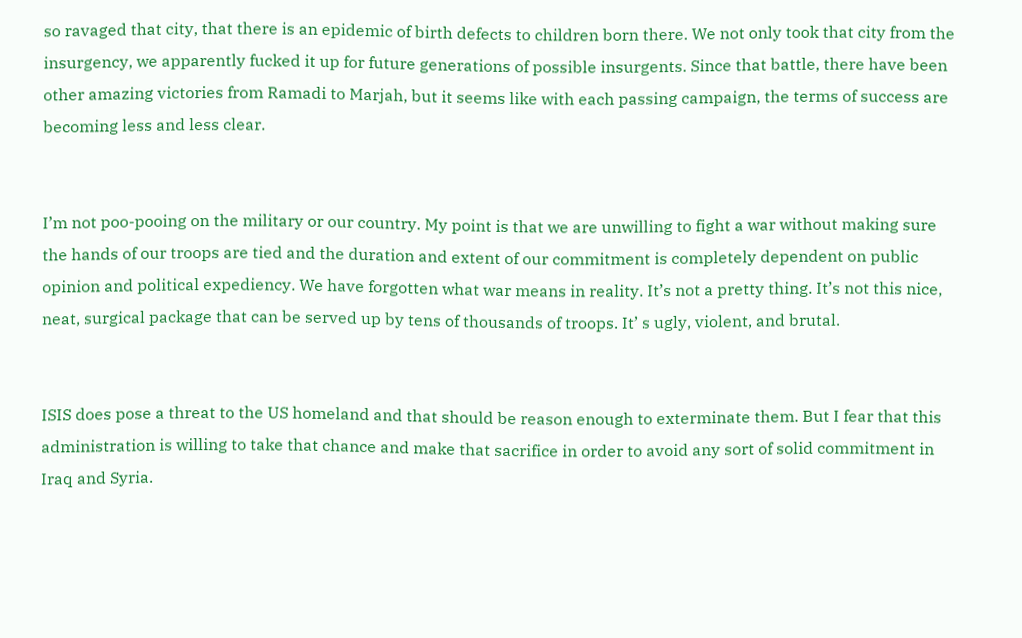so ravaged that city, that there is an epidemic of birth defects to children born there. We not only took that city from the insurgency, we apparently fucked it up for future generations of possible insurgents. Since that battle, there have been other amazing victories from Ramadi to Marjah, but it seems like with each passing campaign, the terms of success are becoming less and less clear.


I’m not poo-pooing on the military or our country. My point is that we are unwilling to fight a war without making sure the hands of our troops are tied and the duration and extent of our commitment is completely dependent on public opinion and political expediency. We have forgotten what war means in reality. It’s not a pretty thing. It’s not this nice, neat, surgical package that can be served up by tens of thousands of troops. It’ s ugly, violent, and brutal.


ISIS does pose a threat to the US homeland and that should be reason enough to exterminate them. But I fear that this administration is willing to take that chance and make that sacrifice in order to avoid any sort of solid commitment in Iraq and Syria.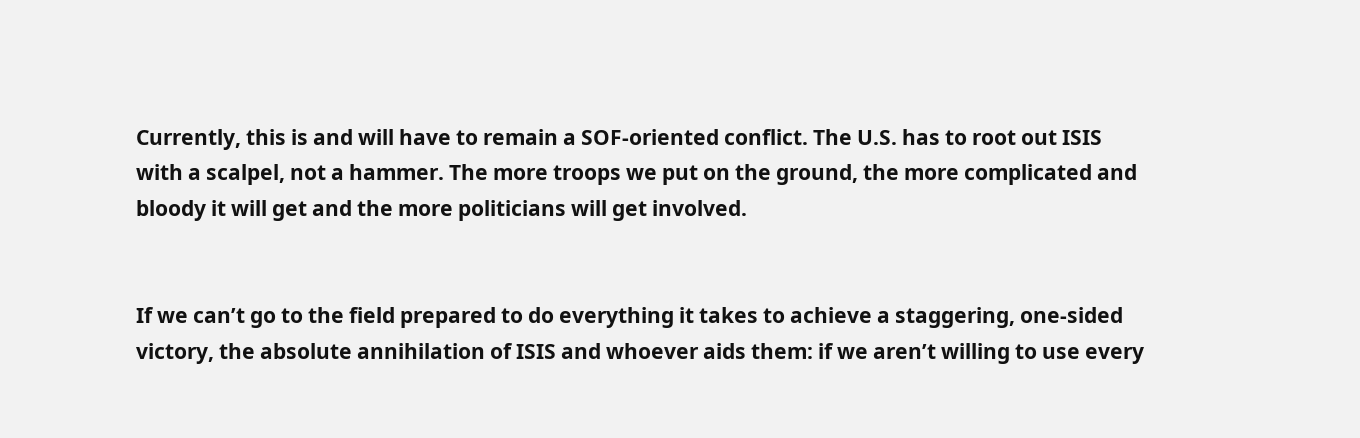Currently, this is and will have to remain a SOF-oriented conflict. The U.S. has to root out ISIS with a scalpel, not a hammer. The more troops we put on the ground, the more complicated and bloody it will get and the more politicians will get involved.


If we can’t go to the field prepared to do everything it takes to achieve a staggering, one-sided victory, the absolute annihilation of ISIS and whoever aids them: if we aren’t willing to use every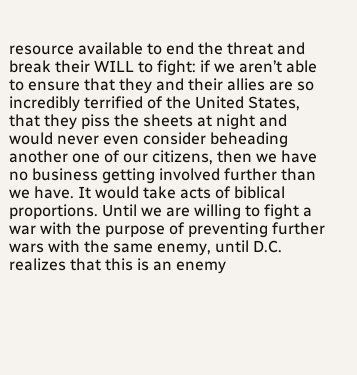resource available to end the threat and break their WILL to fight: if we aren’t able to ensure that they and their allies are so incredibly terrified of the United States, that they piss the sheets at night and would never even consider beheading another one of our citizens, then we have no business getting involved further than we have. It would take acts of biblical proportions. Until we are willing to fight a war with the purpose of preventing further wars with the same enemy, until D.C. realizes that this is an enemy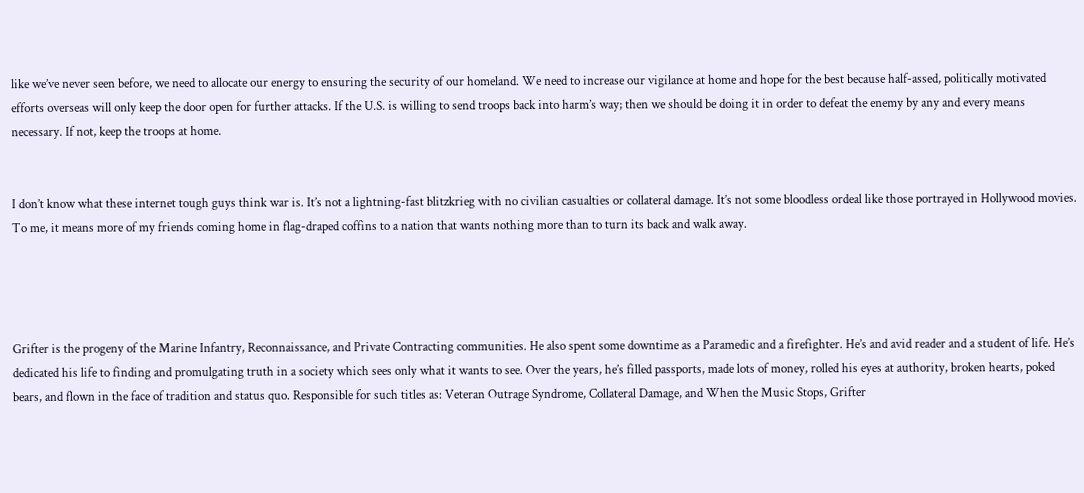like we’ve never seen before, we need to allocate our energy to ensuring the security of our homeland. We need to increase our vigilance at home and hope for the best because half-assed, politically motivated efforts overseas will only keep the door open for further attacks. If the U.S. is willing to send troops back into harm’s way; then we should be doing it in order to defeat the enemy by any and every means necessary. If not, keep the troops at home.


I don’t know what these internet tough guys think war is. It’s not a lightning-fast blitzkrieg with no civilian casualties or collateral damage. It’s not some bloodless ordeal like those portrayed in Hollywood movies. To me, it means more of my friends coming home in flag-draped coffins to a nation that wants nothing more than to turn its back and walk away.




Grifter is the progeny of the Marine Infantry, Reconnaissance, and Private Contracting communities. He also spent some downtime as a Paramedic and a firefighter. He’s and avid reader and a student of life. He’s dedicated his life to finding and promulgating truth in a society which sees only what it wants to see. Over the years, he’s filled passports, made lots of money, rolled his eyes at authority, broken hearts, poked bears, and flown in the face of tradition and status quo. Responsible for such titles as: Veteran Outrage Syndrome, Collateral Damage, and When the Music Stops, Grifter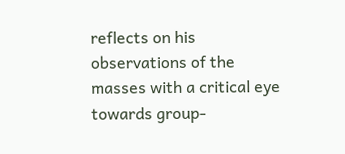reflects on his observations of the masses with a critical eye towards group-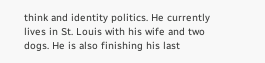think and identity politics. He currently lives in St. Louis with his wife and two dogs. He is also finishing his last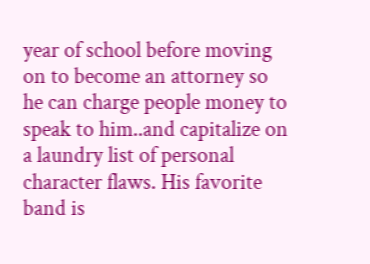year of school before moving on to become an attorney so he can charge people money to speak to him..and capitalize on a laundry list of personal character flaws. His favorite band is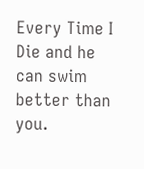Every Time I Die and he can swim better than you.